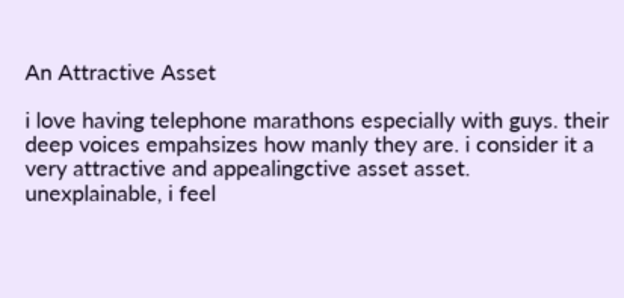An Attractive Asset

i love having telephone marathons especially with guys. their deep voices empahsizes how manly they are. i consider it a very attractive and appealingctive asset asset. unexplainable, i feel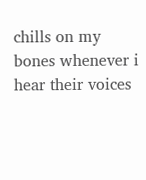chills on my bones whenever i hear their voices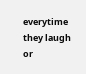everytime they laugh or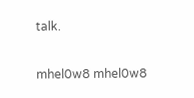talk.

mhel0w8 mhel0w8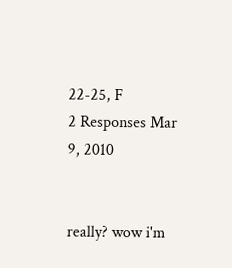22-25, F
2 Responses Mar 9, 2010


really? wow i'm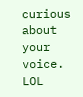curious about your voice. LOL